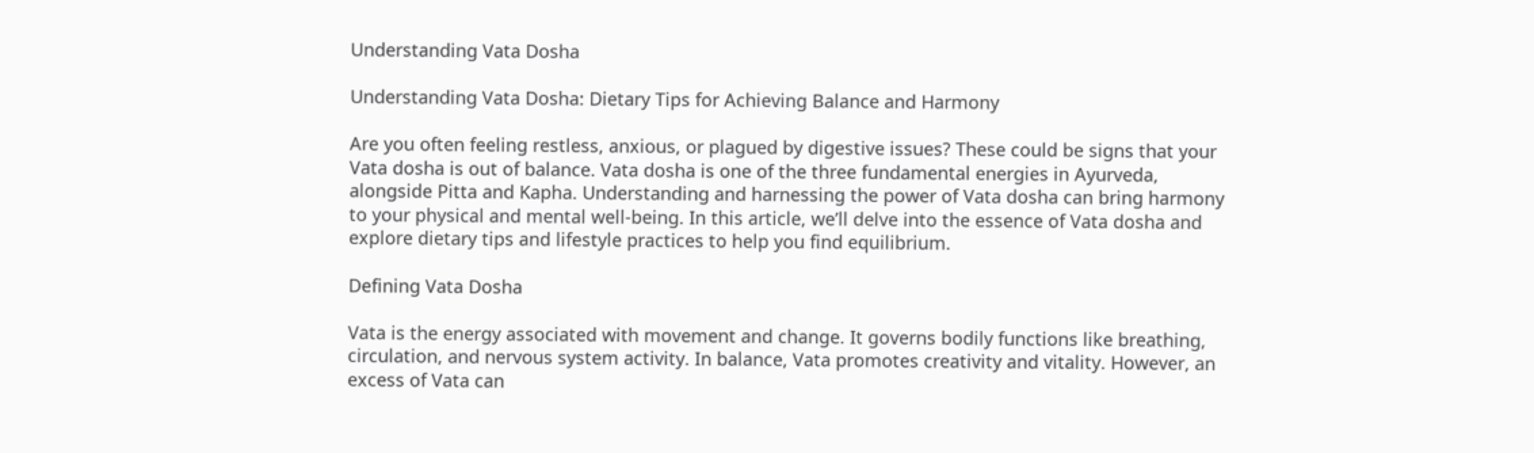Understanding Vata Dosha

Understanding Vata Dosha: Dietary Tips for Achieving Balance and Harmony

Are you often feeling restless, anxious, or plagued by digestive issues? These could be signs that your Vata dosha is out of balance. Vata dosha is one of the three fundamental energies in Ayurveda, alongside Pitta and Kapha. Understanding and harnessing the power of Vata dosha can bring harmony to your physical and mental well-being. In this article, we’ll delve into the essence of Vata dosha and explore dietary tips and lifestyle practices to help you find equilibrium.

Defining Vata Dosha

Vata is the energy associated with movement and change. It governs bodily functions like breathing, circulation, and nervous system activity. In balance, Vata promotes creativity and vitality. However, an excess of Vata can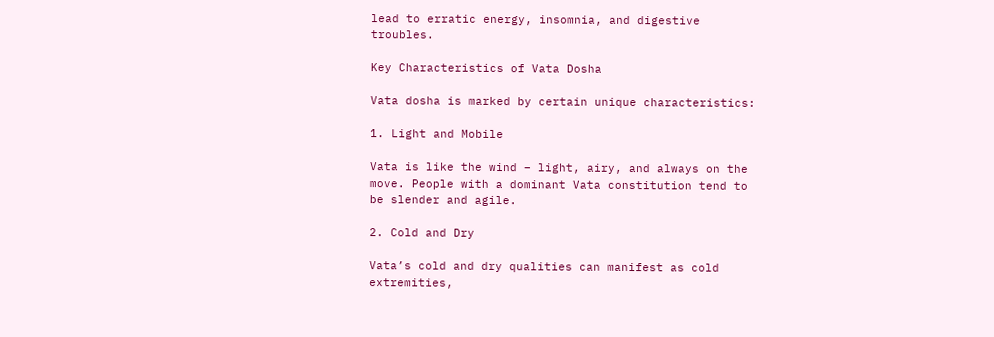lead to erratic energy, insomnia, and digestive troubles.

Key Characteristics of Vata Dosha

Vata dosha is marked by certain unique characteristics:

1. Light and Mobile

Vata is like the wind – light, airy, and always on the move. People with a dominant Vata constitution tend to be slender and agile.

2. Cold and Dry

Vata’s cold and dry qualities can manifest as cold extremities,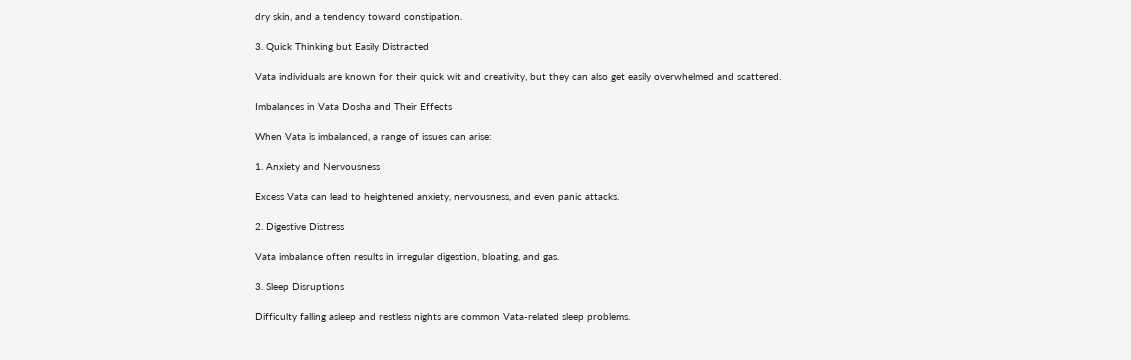dry skin, and a tendency toward constipation.

3. Quick Thinking but Easily Distracted

Vata individuals are known for their quick wit and creativity, but they can also get easily overwhelmed and scattered.

Imbalances in Vata Dosha and Their Effects

When Vata is imbalanced, a range of issues can arise:

1. Anxiety and Nervousness

Excess Vata can lead to heightened anxiety, nervousness, and even panic attacks.

2. Digestive Distress

Vata imbalance often results in irregular digestion, bloating, and gas.

3. Sleep Disruptions

Difficulty falling asleep and restless nights are common Vata-related sleep problems.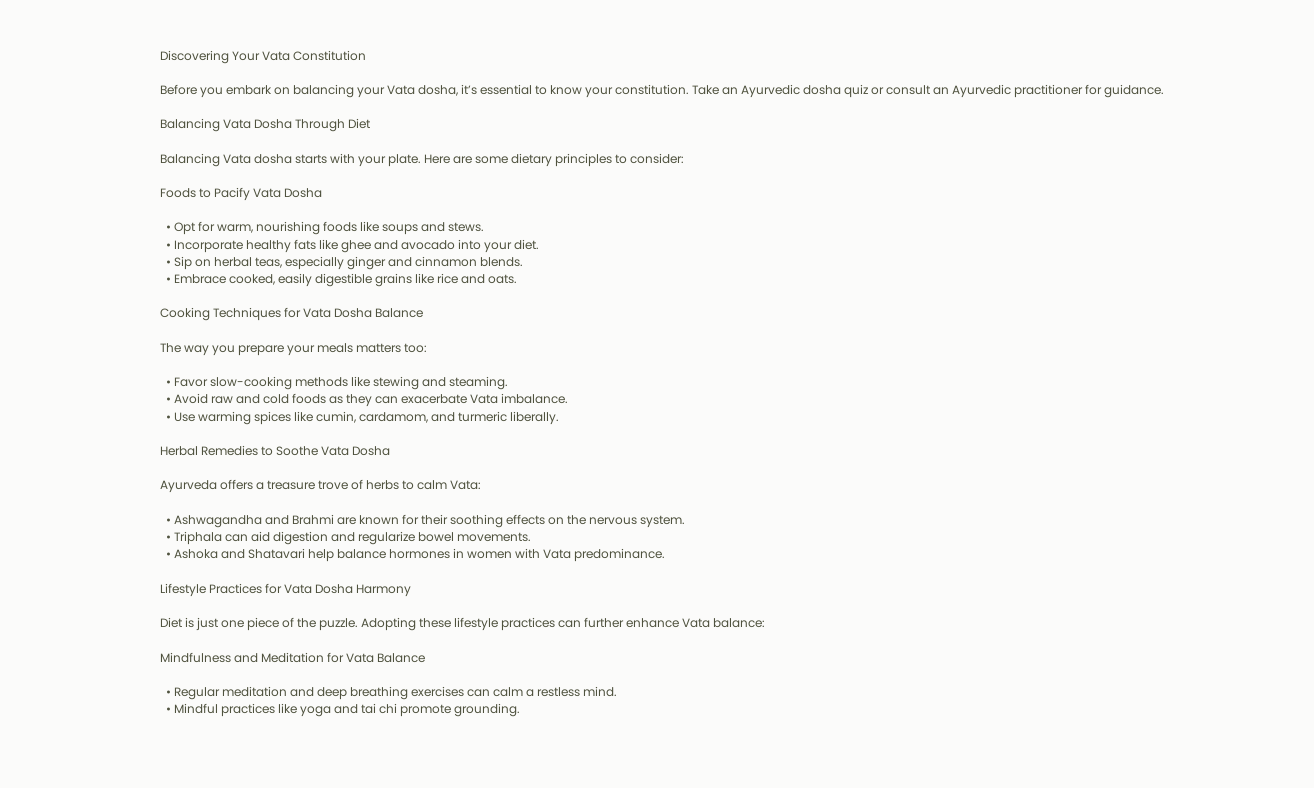Discovering Your Vata Constitution

Before you embark on balancing your Vata dosha, it’s essential to know your constitution. Take an Ayurvedic dosha quiz or consult an Ayurvedic practitioner for guidance.

Balancing Vata Dosha Through Diet

Balancing Vata dosha starts with your plate. Here are some dietary principles to consider:

Foods to Pacify Vata Dosha

  • Opt for warm, nourishing foods like soups and stews.
  • Incorporate healthy fats like ghee and avocado into your diet.
  • Sip on herbal teas, especially ginger and cinnamon blends.
  • Embrace cooked, easily digestible grains like rice and oats.

Cooking Techniques for Vata Dosha Balance

The way you prepare your meals matters too:

  • Favor slow-cooking methods like stewing and steaming.
  • Avoid raw and cold foods as they can exacerbate Vata imbalance.
  • Use warming spices like cumin, cardamom, and turmeric liberally.

Herbal Remedies to Soothe Vata Dosha

Ayurveda offers a treasure trove of herbs to calm Vata:

  • Ashwagandha and Brahmi are known for their soothing effects on the nervous system.
  • Triphala can aid digestion and regularize bowel movements.
  • Ashoka and Shatavari help balance hormones in women with Vata predominance.

Lifestyle Practices for Vata Dosha Harmony

Diet is just one piece of the puzzle. Adopting these lifestyle practices can further enhance Vata balance:

Mindfulness and Meditation for Vata Balance

  • Regular meditation and deep breathing exercises can calm a restless mind.
  • Mindful practices like yoga and tai chi promote grounding.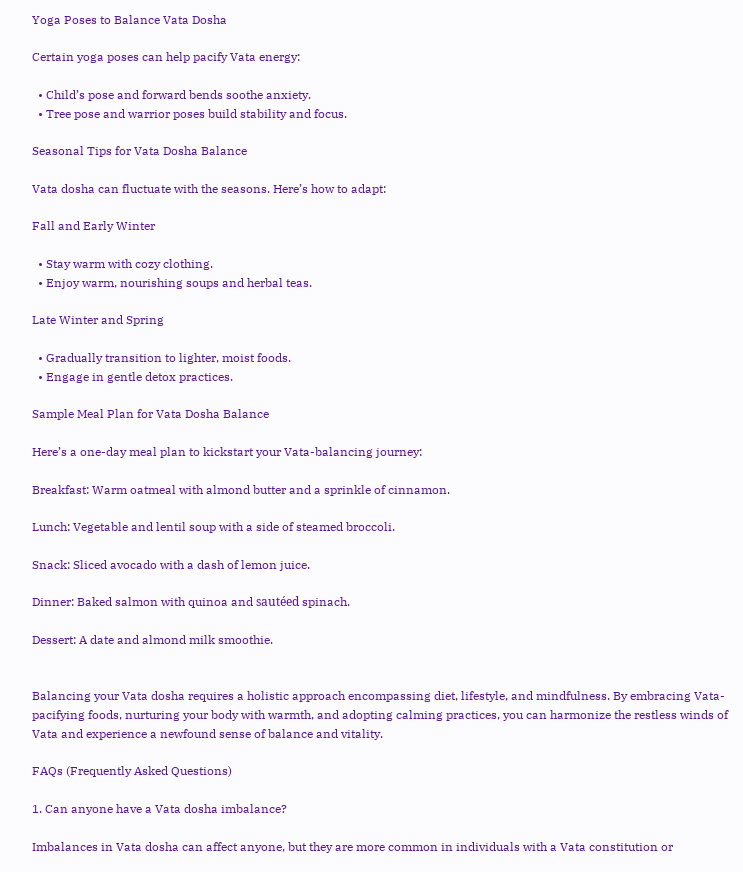Yoga Poses to Balance Vata Dosha

Certain yoga poses can help pacify Vata energy:

  • Child’s pose and forward bends soothe anxiety.
  • Tree pose and warrior poses build stability and focus.

Seasonal Tips for Vata Dosha Balance

Vata dosha can fluctuate with the seasons. Here’s how to adapt:

Fall and Early Winter

  • Stay warm with cozy clothing.
  • Enjoy warm, nourishing soups and herbal teas.

Late Winter and Spring

  • Gradually transition to lighter, moist foods.
  • Engage in gentle detox practices.

Sample Meal Plan for Vata Dosha Balance

Here’s a one-day meal plan to kickstart your Vata-balancing journey:

Breakfast: Warm oatmeal with almond butter and a sprinkle of cinnamon.

Lunch: Vegetable and lentil soup with a side of steamed broccoli.

Snack: Sliced avocado with a dash of lemon juice.

Dinner: Baked salmon with quinoa and sautéed spinach.

Dessert: A date and almond milk smoothie.


Balancing your Vata dosha requires a holistic approach encompassing diet, lifestyle, and mindfulness. By embracing Vata-pacifying foods, nurturing your body with warmth, and adopting calming practices, you can harmonize the restless winds of Vata and experience a newfound sense of balance and vitality.

FAQs (Frequently Asked Questions)

1. Can anyone have a Vata dosha imbalance?

Imbalances in Vata dosha can affect anyone, but they are more common in individuals with a Vata constitution or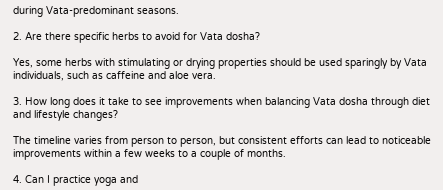during Vata-predominant seasons.

2. Are there specific herbs to avoid for Vata dosha?

Yes, some herbs with stimulating or drying properties should be used sparingly by Vata individuals, such as caffeine and aloe vera.

3. How long does it take to see improvements when balancing Vata dosha through diet and lifestyle changes?

The timeline varies from person to person, but consistent efforts can lead to noticeable improvements within a few weeks to a couple of months.

4. Can I practice yoga and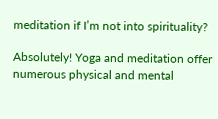meditation if I’m not into spirituality?

Absolutely! Yoga and meditation offer numerous physical and mental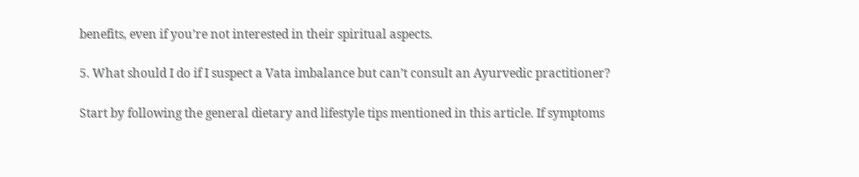benefits, even if you’re not interested in their spiritual aspects.

5. What should I do if I suspect a Vata imbalance but can’t consult an Ayurvedic practitioner?

Start by following the general dietary and lifestyle tips mentioned in this article. If symptoms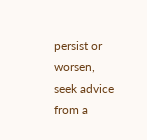persist or worsen, seek advice from a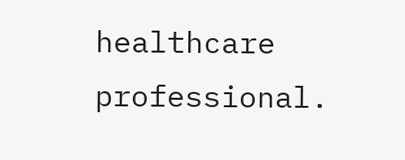healthcare professional.